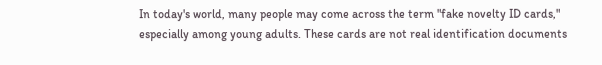In today's world, many people may come across the term "fake novelty ID cards," especially among young adults. These cards are not real identification documents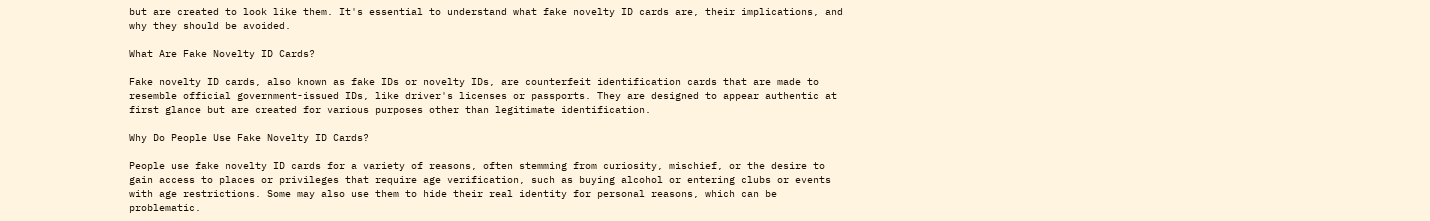but are created to look like them. It's essential to understand what fake novelty ID cards are, their implications, and why they should be avoided.

What Are Fake Novelty ID Cards?

Fake novelty ID cards, also known as fake IDs or novelty IDs, are counterfeit identification cards that are made to resemble official government-issued IDs, like driver's licenses or passports. They are designed to appear authentic at first glance but are created for various purposes other than legitimate identification.

Why Do People Use Fake Novelty ID Cards?

People use fake novelty ID cards for a variety of reasons, often stemming from curiosity, mischief, or the desire to gain access to places or privileges that require age verification, such as buying alcohol or entering clubs or events with age restrictions. Some may also use them to hide their real identity for personal reasons, which can be problematic.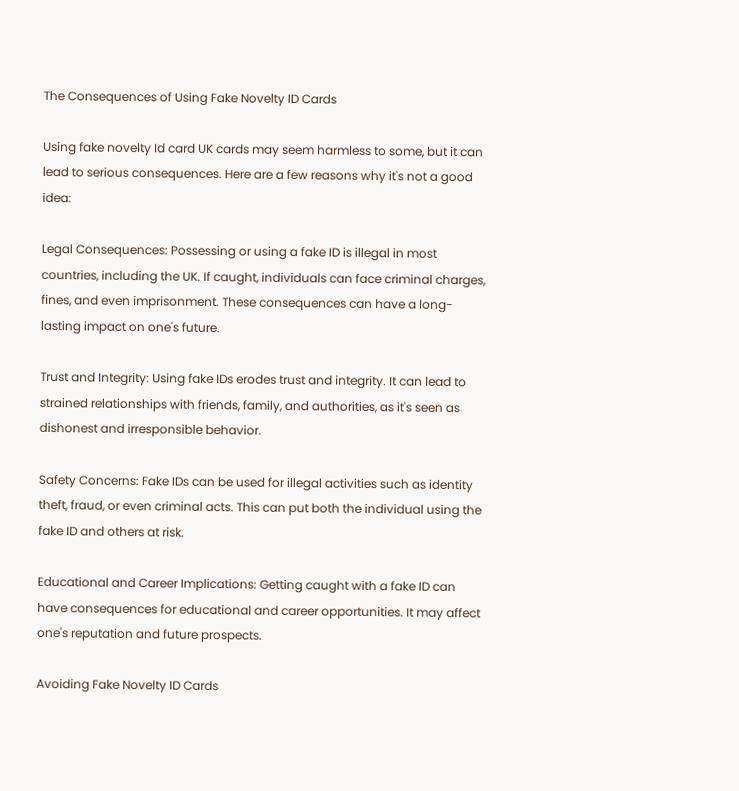The Consequences of Using Fake Novelty ID Cards

Using fake novelty Id card UK cards may seem harmless to some, but it can lead to serious consequences. Here are a few reasons why it's not a good idea:

Legal Consequences: Possessing or using a fake ID is illegal in most countries, including the UK. If caught, individuals can face criminal charges, fines, and even imprisonment. These consequences can have a long-lasting impact on one's future.

Trust and Integrity: Using fake IDs erodes trust and integrity. It can lead to strained relationships with friends, family, and authorities, as it's seen as dishonest and irresponsible behavior.

Safety Concerns: Fake IDs can be used for illegal activities such as identity theft, fraud, or even criminal acts. This can put both the individual using the fake ID and others at risk.

Educational and Career Implications: Getting caught with a fake ID can have consequences for educational and career opportunities. It may affect one's reputation and future prospects.

Avoiding Fake Novelty ID Cards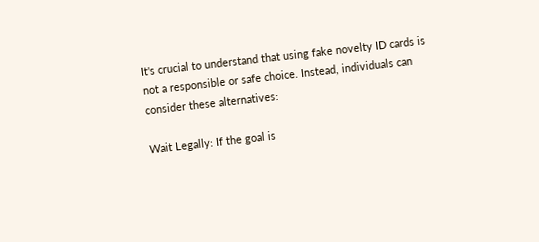It's crucial to understand that using fake novelty ID cards is not a responsible or safe choice. Instead, individuals can consider these alternatives:

Wait Legally: If the goal is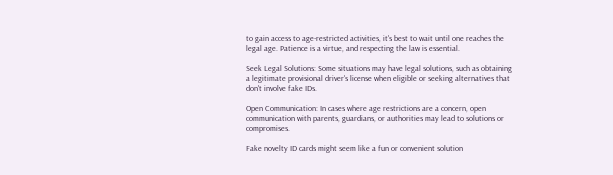to gain access to age-restricted activities, it's best to wait until one reaches the legal age. Patience is a virtue, and respecting the law is essential.

Seek Legal Solutions: Some situations may have legal solutions, such as obtaining a legitimate provisional driver's license when eligible or seeking alternatives that don't involve fake IDs.

Open Communication: In cases where age restrictions are a concern, open communication with parents, guardians, or authorities may lead to solutions or compromises.

Fake novelty ID cards might seem like a fun or convenient solution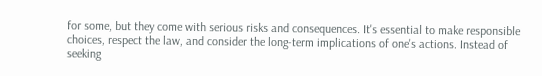for some, but they come with serious risks and consequences. It's essential to make responsible choices, respect the law, and consider the long-term implications of one's actions. Instead of seeking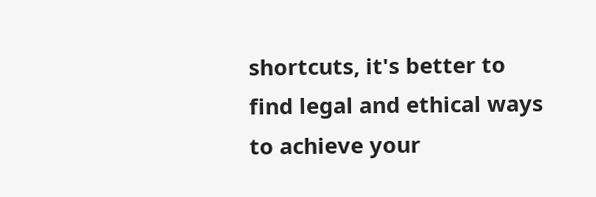shortcuts, it's better to find legal and ethical ways to achieve your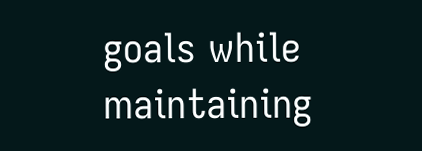goals while maintaining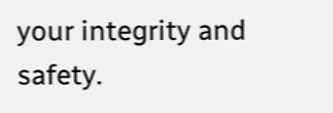your integrity and safety.